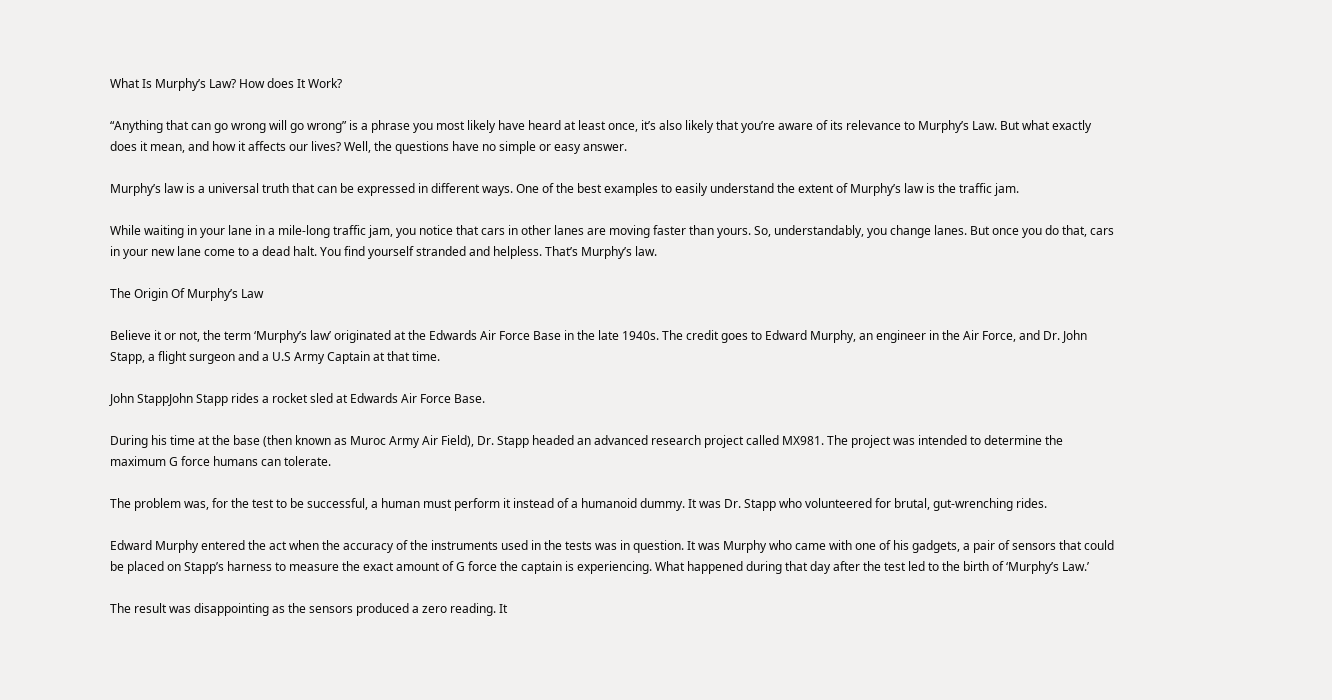What Is Murphy’s Law? How does It Work?

“Anything that can go wrong will go wrong” is a phrase you most likely have heard at least once, it’s also likely that you’re aware of its relevance to Murphy’s Law. But what exactly does it mean, and how it affects our lives? Well, the questions have no simple or easy answer.

Murphy’s law is a universal truth that can be expressed in different ways. One of the best examples to easily understand the extent of Murphy’s law is the traffic jam.

While waiting in your lane in a mile-long traffic jam, you notice that cars in other lanes are moving faster than yours. So, understandably, you change lanes. But once you do that, cars in your new lane come to a dead halt. You find yourself stranded and helpless. That’s Murphy’s law.

The Origin Of Murphy’s Law

Believe it or not, the term ‘Murphy’s law’ originated at the Edwards Air Force Base in the late 1940s. The credit goes to Edward Murphy, an engineer in the Air Force, and Dr. John Stapp, a flight surgeon and a U.S Army Captain at that time.

John StappJohn Stapp rides a rocket sled at Edwards Air Force Base.

During his time at the base (then known as Muroc Army Air Field), Dr. Stapp headed an advanced research project called MX981. The project was intended to determine the maximum G force humans can tolerate.

The problem was, for the test to be successful, a human must perform it instead of a humanoid dummy. It was Dr. Stapp who volunteered for brutal, gut-wrenching rides.

Edward Murphy entered the act when the accuracy of the instruments used in the tests was in question. It was Murphy who came with one of his gadgets, a pair of sensors that could be placed on Stapp’s harness to measure the exact amount of G force the captain is experiencing. What happened during that day after the test led to the birth of ‘Murphy’s Law.’

The result was disappointing as the sensors produced a zero reading. It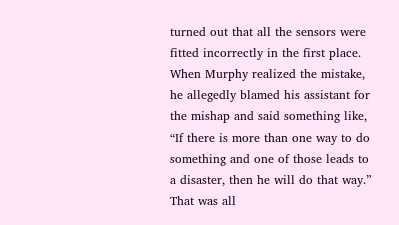turned out that all the sensors were fitted incorrectly in the first place. When Murphy realized the mistake, he allegedly blamed his assistant for the mishap and said something like, “If there is more than one way to do something and one of those leads to a disaster, then he will do that way.” That was all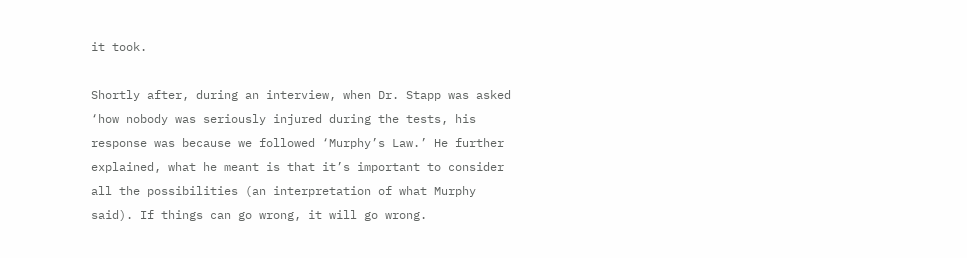it took.

Shortly after, during an interview, when Dr. Stapp was asked ‘how nobody was seriously injured during the tests, his response was because we followed ‘Murphy’s Law.’ He further explained, what he meant is that it’s important to consider all the possibilities (an interpretation of what Murphy said). If things can go wrong, it will go wrong.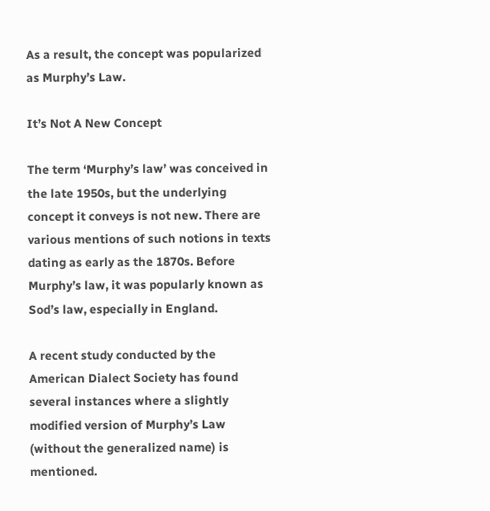As a result, the concept was popularized as Murphy’s Law.

It’s Not A New Concept

The term ‘Murphy’s law’ was conceived in the late 1950s, but the underlying concept it conveys is not new. There are various mentions of such notions in texts dating as early as the 1870s. Before Murphy’s law, it was popularly known as Sod’s law, especially in England.

A recent study conducted by the American Dialect Society has found several instances where a slightly modified version of Murphy’s Law (without the generalized name) is mentioned.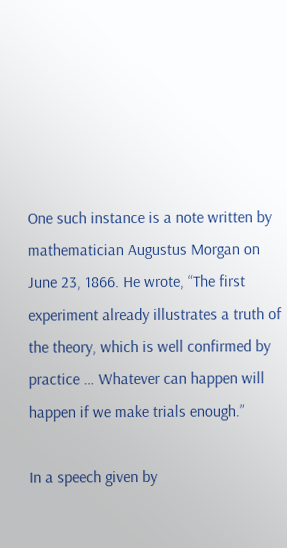One such instance is a note written by mathematician Augustus Morgan on June 23, 1866. He wrote, “The first experiment already illustrates a truth of the theory, which is well confirmed by practice … Whatever can happen will happen if we make trials enough.”

In a speech given by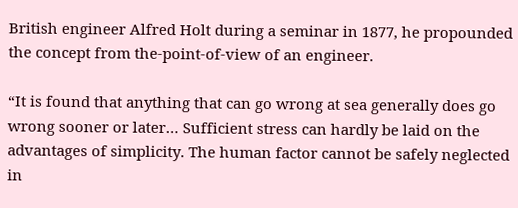British engineer Alfred Holt during a seminar in 1877, he propounded the concept from the-point-of-view of an engineer.

“It is found that anything that can go wrong at sea generally does go wrong sooner or later… Sufficient stress can hardly be laid on the advantages of simplicity. The human factor cannot be safely neglected in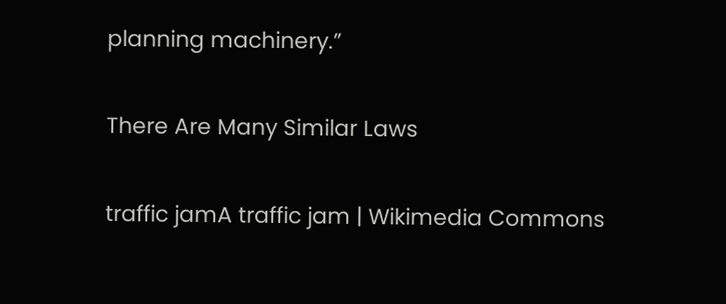planning machinery.”

There Are Many Similar Laws

traffic jamA traffic jam | Wikimedia Commons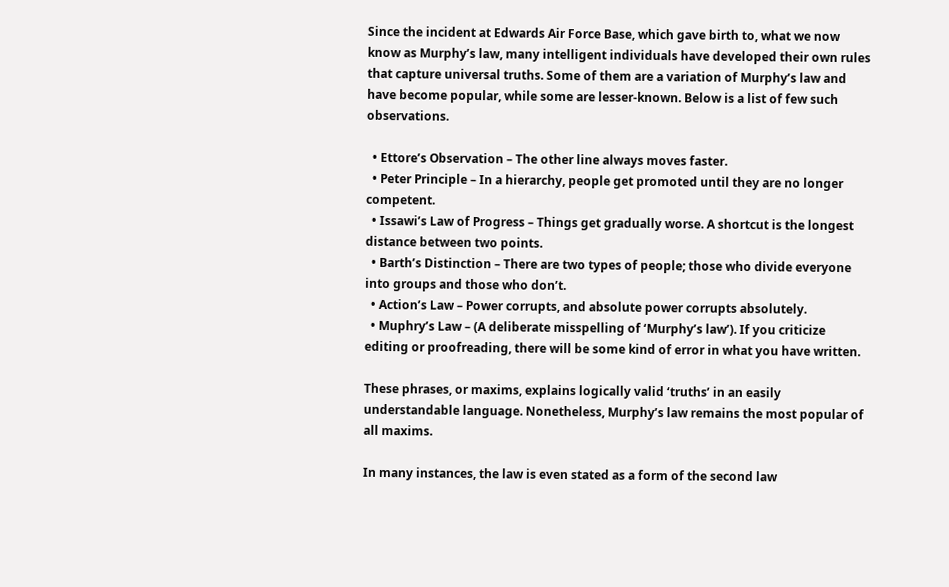Since the incident at Edwards Air Force Base, which gave birth to, what we now know as Murphy’s law, many intelligent individuals have developed their own rules that capture universal truths. Some of them are a variation of Murphy’s law and have become popular, while some are lesser-known. Below is a list of few such observations.

  • Ettore’s Observation – The other line always moves faster.
  • Peter Principle – In a hierarchy, people get promoted until they are no longer competent.
  • Issawi’s Law of Progress – Things get gradually worse. A shortcut is the longest distance between two points.
  • Barth’s Distinction – There are two types of people; those who divide everyone into groups and those who don’t.
  • Action’s Law – Power corrupts, and absolute power corrupts absolutely.
  • Muphry’s Law – (A deliberate misspelling of ‘Murphy’s law’). If you criticize editing or proofreading, there will be some kind of error in what you have written.

These phrases, or maxims, explains logically valid ‘truths’ in an easily understandable language. Nonetheless, Murphy’s law remains the most popular of all maxims.

In many instances, the law is even stated as a form of the second law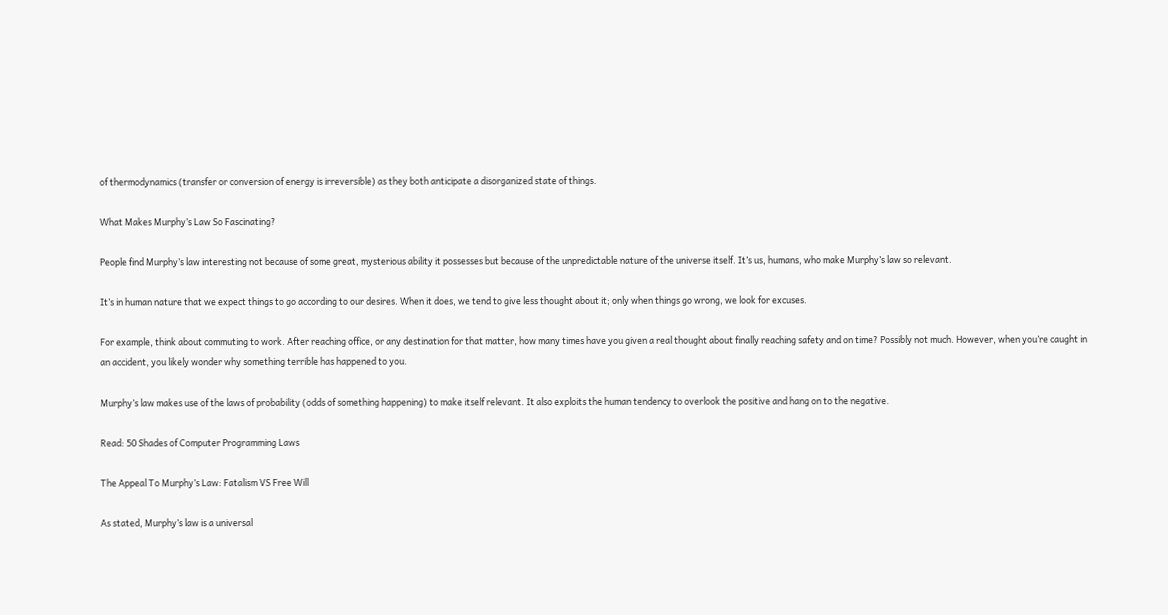of thermodynamics (transfer or conversion of energy is irreversible) as they both anticipate a disorganized state of things.

What Makes Murphy’s Law So Fascinating?

People find Murphy’s law interesting not because of some great, mysterious ability it possesses but because of the unpredictable nature of the universe itself. It’s us, humans, who make Murphy’s law so relevant.

It’s in human nature that we expect things to go according to our desires. When it does, we tend to give less thought about it; only when things go wrong, we look for excuses.

For example, think about commuting to work. After reaching office, or any destination for that matter, how many times have you given a real thought about finally reaching safety and on time? Possibly not much. However, when you’re caught in an accident, you likely wonder why something terrible has happened to you.

Murphy’s law makes use of the laws of probability (odds of something happening) to make itself relevant. It also exploits the human tendency to overlook the positive and hang on to the negative.

Read: 50 Shades of Computer Programming Laws

The Appeal To Murphy’s Law: Fatalism VS Free Will

As stated, Murphy’s law is a universal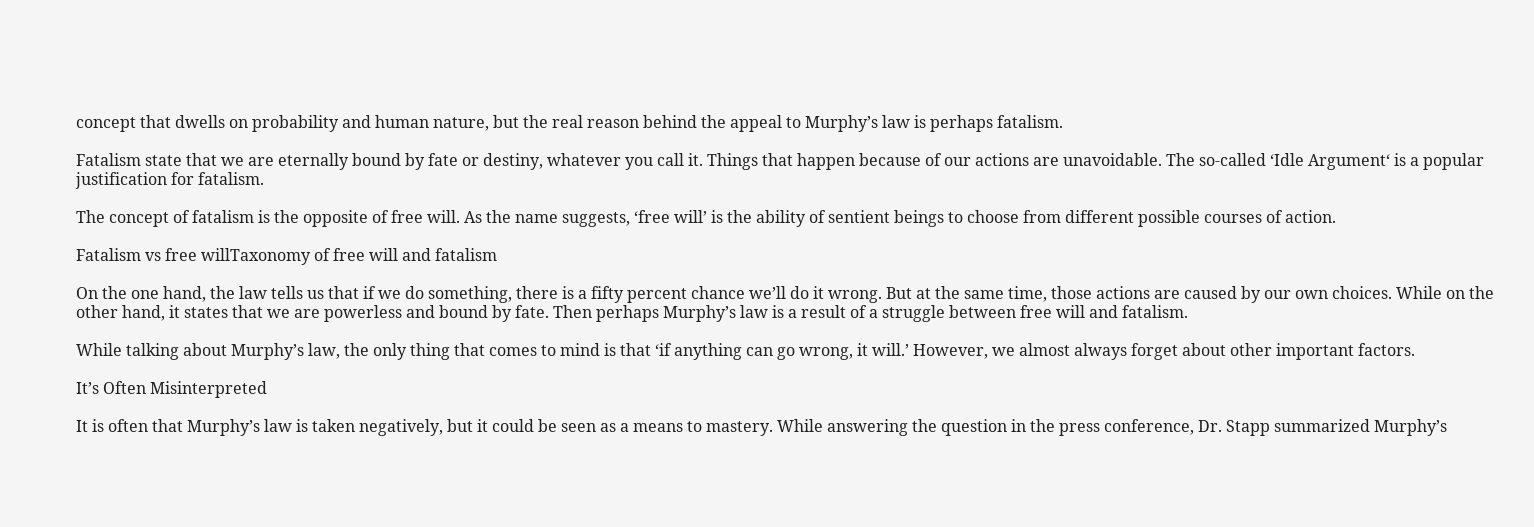concept that dwells on probability and human nature, but the real reason behind the appeal to Murphy’s law is perhaps fatalism.

Fatalism state that we are eternally bound by fate or destiny, whatever you call it. Things that happen because of our actions are unavoidable. The so-called ‘Idle Argument‘ is a popular justification for fatalism.

The concept of fatalism is the opposite of free will. As the name suggests, ‘free will’ is the ability of sentient beings to choose from different possible courses of action.

Fatalism vs free willTaxonomy of free will and fatalism

On the one hand, the law tells us that if we do something, there is a fifty percent chance we’ll do it wrong. But at the same time, those actions are caused by our own choices. While on the other hand, it states that we are powerless and bound by fate. Then perhaps Murphy’s law is a result of a struggle between free will and fatalism.

While talking about Murphy’s law, the only thing that comes to mind is that ‘if anything can go wrong, it will.’ However, we almost always forget about other important factors.

It’s Often Misinterpreted

It is often that Murphy’s law is taken negatively, but it could be seen as a means to mastery. While answering the question in the press conference, Dr. Stapp summarized Murphy’s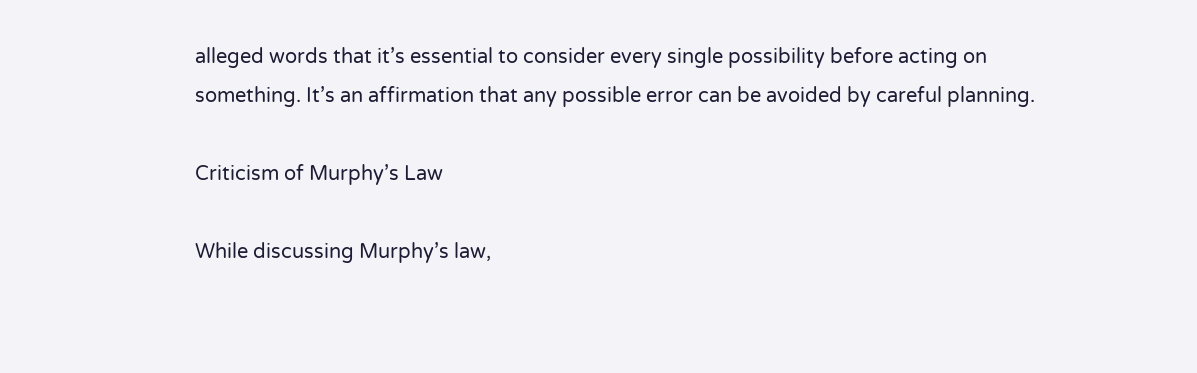alleged words that it’s essential to consider every single possibility before acting on something. It’s an affirmation that any possible error can be avoided by careful planning.

Criticism of Murphy’s Law

While discussing Murphy’s law,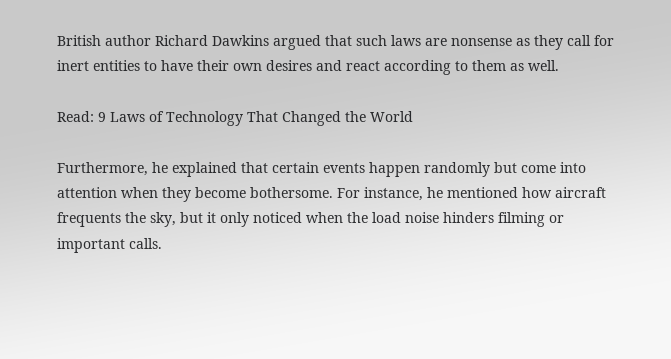British author Richard Dawkins argued that such laws are nonsense as they call for inert entities to have their own desires and react according to them as well.

Read: 9 Laws of Technology That Changed the World

Furthermore, he explained that certain events happen randomly but come into attention when they become bothersome. For instance, he mentioned how aircraft frequents the sky, but it only noticed when the load noise hinders filming or important calls.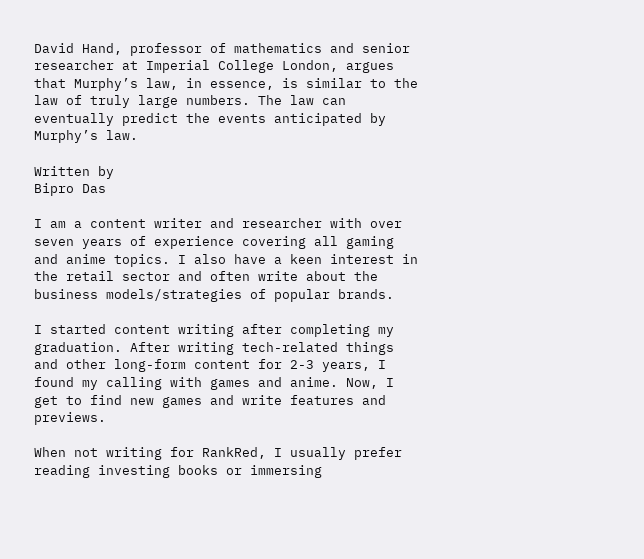David Hand, professor of mathematics and senior researcher at Imperial College London, argues that Murphy’s law, in essence, is similar to the law of truly large numbers. The law can eventually predict the events anticipated by Murphy’s law.

Written by
Bipro Das

I am a content writer and researcher with over seven years of experience covering all gaming and anime topics. I also have a keen interest in the retail sector and often write about the business models/strategies of popular brands.

I started content writing after completing my graduation. After writing tech-related things and other long-form content for 2-3 years, I found my calling with games and anime. Now, I get to find new games and write features and previews.

When not writing for RankRed, I usually prefer reading investing books or immersing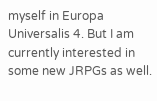myself in Europa Universalis 4. But I am currently interested in some new JRPGs as well.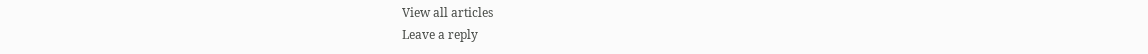View all articles
Leave a reply